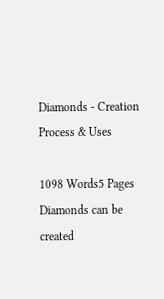Diamonds - Creation Process & Uses

1098 Words5 Pages
Diamonds can be created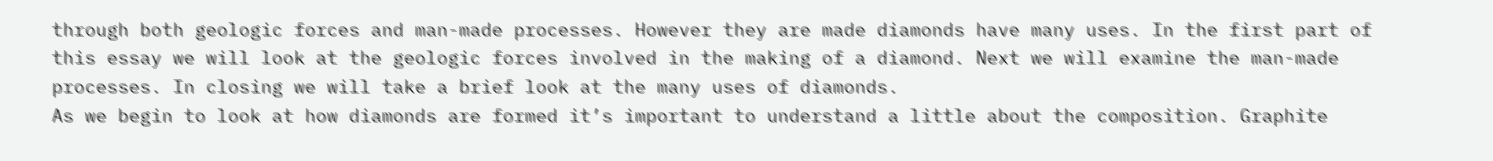through both geologic forces and man-made processes. However they are made diamonds have many uses. In the first part of this essay we will look at the geologic forces involved in the making of a diamond. Next we will examine the man-made processes. In closing we will take a brief look at the many uses of diamonds.
As we begin to look at how diamonds are formed it’s important to understand a little about the composition. Graphite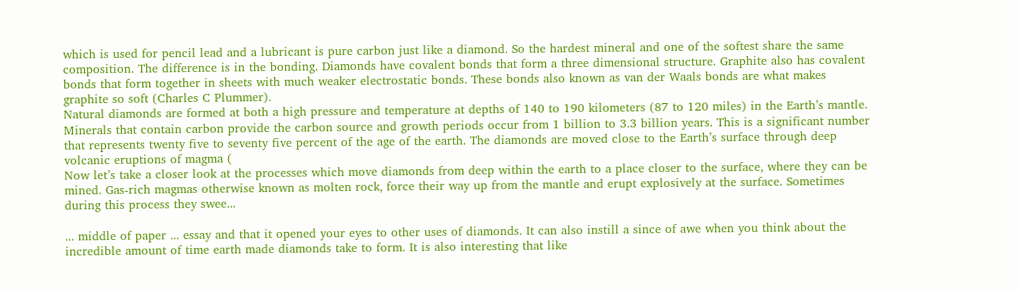which is used for pencil lead and a lubricant is pure carbon just like a diamond. So the hardest mineral and one of the softest share the same composition. The difference is in the bonding. Diamonds have covalent bonds that form a three dimensional structure. Graphite also has covalent bonds that form together in sheets with much weaker electrostatic bonds. These bonds also known as van der Waals bonds are what makes graphite so soft (Charles C Plummer).
Natural diamonds are formed at both a high pressure and temperature at depths of 140 to 190 kilometers (87 to 120 miles) in the Earth’s mantle. Minerals that contain carbon provide the carbon source and growth periods occur from 1 billion to 3.3 billion years. This is a significant number that represents twenty five to seventy five percent of the age of the earth. The diamonds are moved close to the Earth’s surface through deep volcanic eruptions of magma (
Now let’s take a closer look at the processes which move diamonds from deep within the earth to a place closer to the surface, where they can be mined. Gas-rich magmas otherwise known as molten rock, force their way up from the mantle and erupt explosively at the surface. Sometimes during this process they swee...

... middle of paper ... essay and that it opened your eyes to other uses of diamonds. It can also instill a since of awe when you think about the incredible amount of time earth made diamonds take to form. It is also interesting that like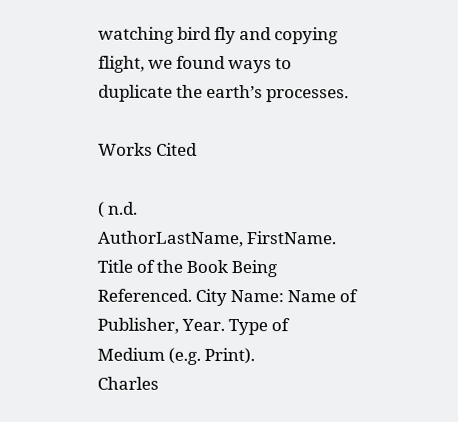watching bird fly and copying flight, we found ways to duplicate the earth’s processes.

Works Cited

( n.d.
AuthorLastName, FirstName. Title of the Book Being Referenced. City Name: Name of Publisher, Year. Type of Medium (e.g. Print).
Charles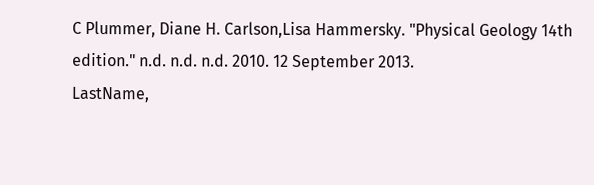C Plummer, Diane H. Carlson,Lisa Hammersky. "Physical Geology 14th edition." n.d. n.d. n.d. 2010. 12 September 2013.
LastName,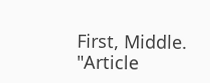First, Middle. "Article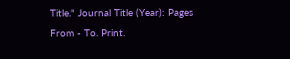Title." Journal Title (Year): Pages From - To. Print.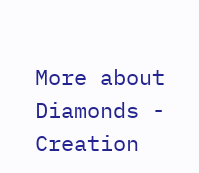More about Diamonds - Creation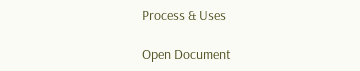Process & Uses

Open Document